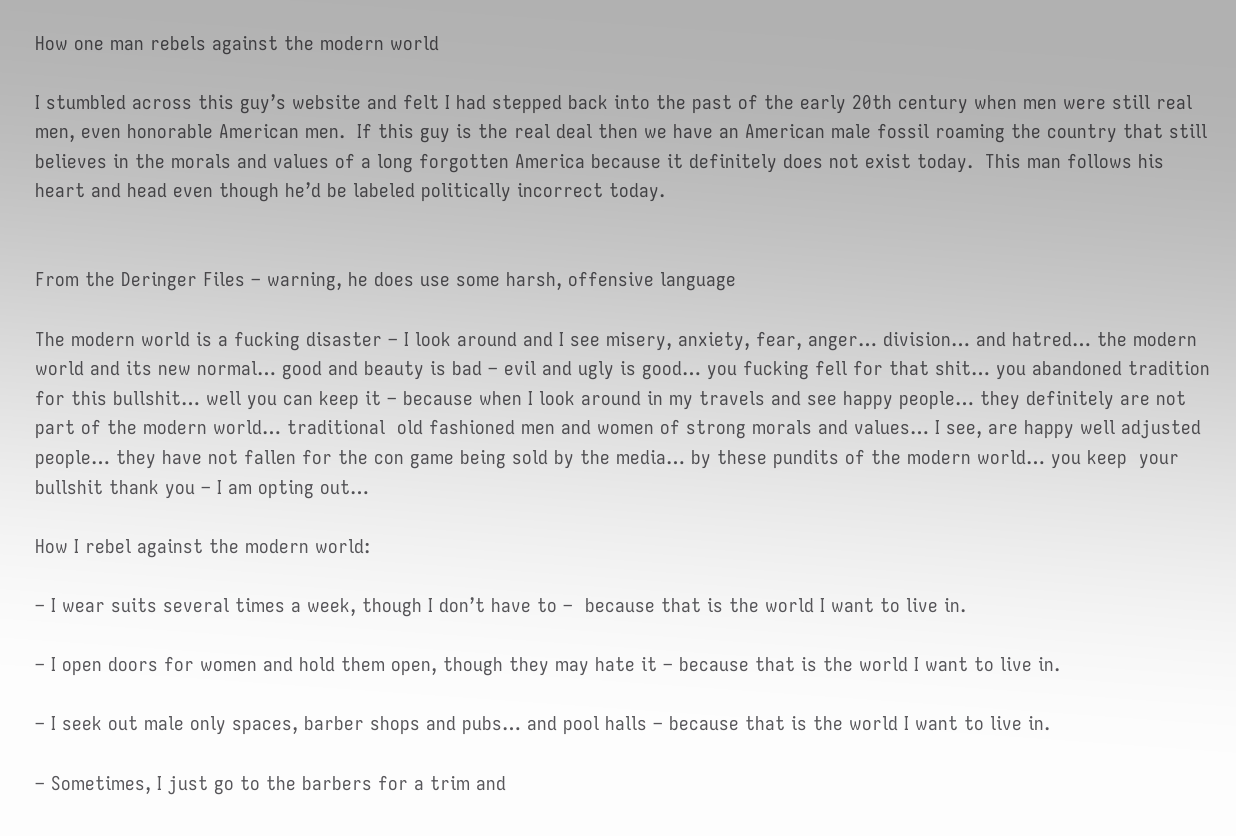How one man rebels against the modern world

I stumbled across this guy’s website and felt I had stepped back into the past of the early 20th century when men were still real men, even honorable American men.  If this guy is the real deal then we have an American male fossil roaming the country that still believes in the morals and values of a long forgotten America because it definitely does not exist today.  This man follows his heart and head even though he’d be labeled politically incorrect today.


From the Deringer Files – warning, he does use some harsh, offensive language

The modern world is a fucking disaster – I look around and I see misery, anxiety, fear, anger… division… and hatred… the modern world and its new normal… good and beauty is bad – evil and ugly is good… you fucking fell for that shit… you abandoned tradition for this bullshit… well you can keep it – because when I look around in my travels and see happy people… they definitely are not part of the modern world… traditional  old fashioned men and women of strong morals and values… I see, are happy well adjusted people… they have not fallen for the con game being sold by the media… by these pundits of the modern world… you keep  your bullshit thank you – I am opting out…

How I rebel against the modern world:

– I wear suits several times a week, though I don’t have to –  because that is the world I want to live in.

– I open doors for women and hold them open, though they may hate it – because that is the world I want to live in.

– I seek out male only spaces, barber shops and pubs… and pool halls – because that is the world I want to live in.

– Sometimes, I just go to the barbers for a trim and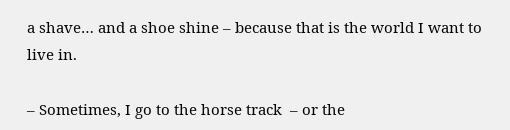a shave… and a shoe shine – because that is the world I want to live in.

– Sometimes, I go to the horse track  – or the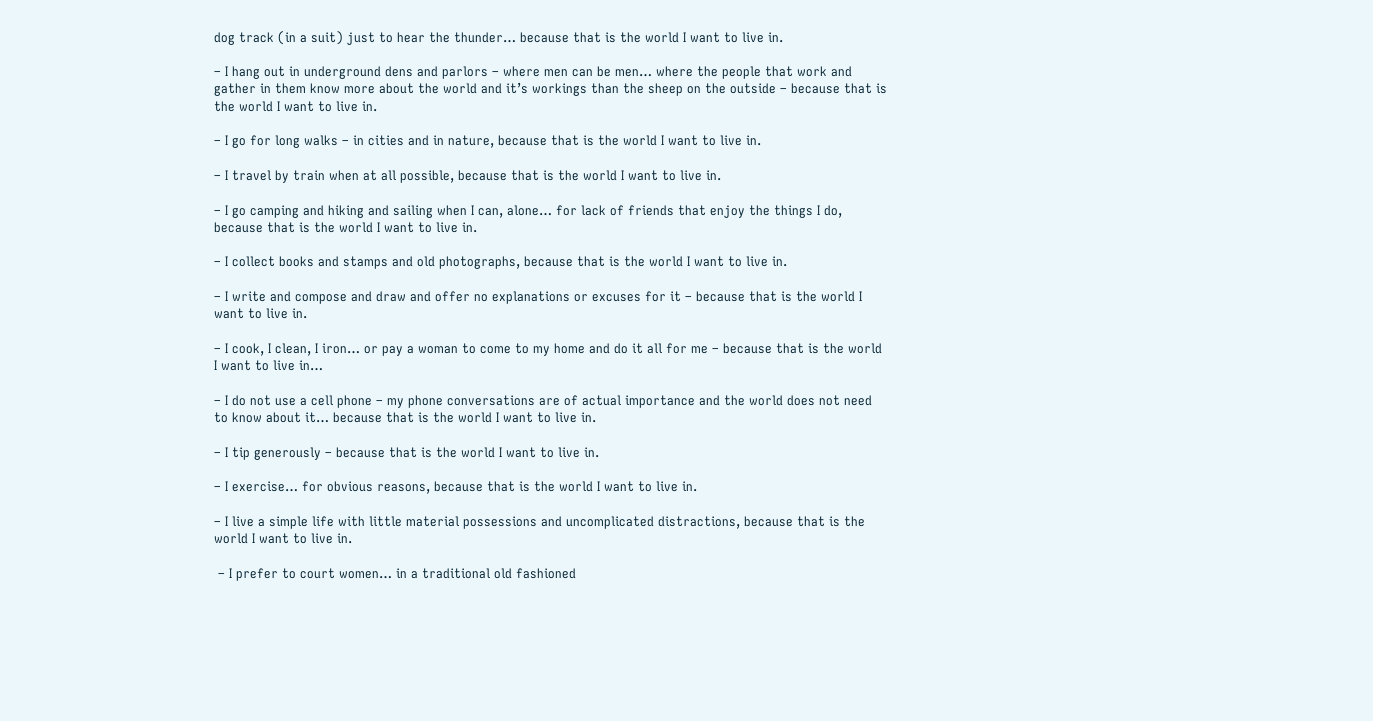dog track (in a suit) just to hear the thunder… because that is the world I want to live in.

– I hang out in underground dens and parlors – where men can be men… where the people that work and gather in them know more about the world and it’s workings than the sheep on the outside – because that is the world I want to live in.

– I go for long walks – in cities and in nature, because that is the world I want to live in.

– I travel by train when at all possible, because that is the world I want to live in.

– I go camping and hiking and sailing when I can, alone… for lack of friends that enjoy the things I do, because that is the world I want to live in.

– I collect books and stamps and old photographs, because that is the world I want to live in.

– I write and compose and draw and offer no explanations or excuses for it – because that is the world I want to live in.

– I cook, I clean, I iron… or pay a woman to come to my home and do it all for me – because that is the world I want to live in…

– I do not use a cell phone – my phone conversations are of actual importance and the world does not need to know about it… because that is the world I want to live in.

– I tip generously – because that is the world I want to live in.

– I exercise… for obvious reasons, because that is the world I want to live in.

– I live a simple life with little material possessions and uncomplicated distractions, because that is the world I want to live in.

 – I prefer to court women… in a traditional old fashioned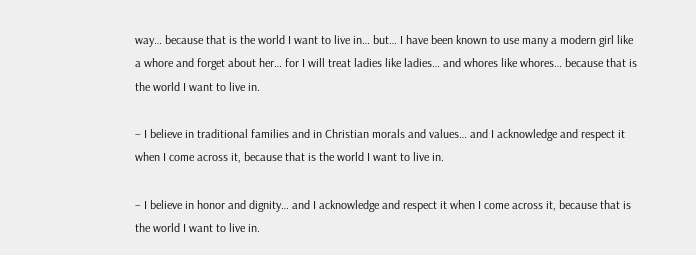way… because that is the world I want to live in… but… I have been known to use many a modern girl like a whore and forget about her… for I will treat ladies like ladies… and whores like whores… because that is the world I want to live in.

– I believe in traditional families and in Christian morals and values… and I acknowledge and respect it when I come across it, because that is the world I want to live in.

– I believe in honor and dignity… and I acknowledge and respect it when I come across it, because that is the world I want to live in.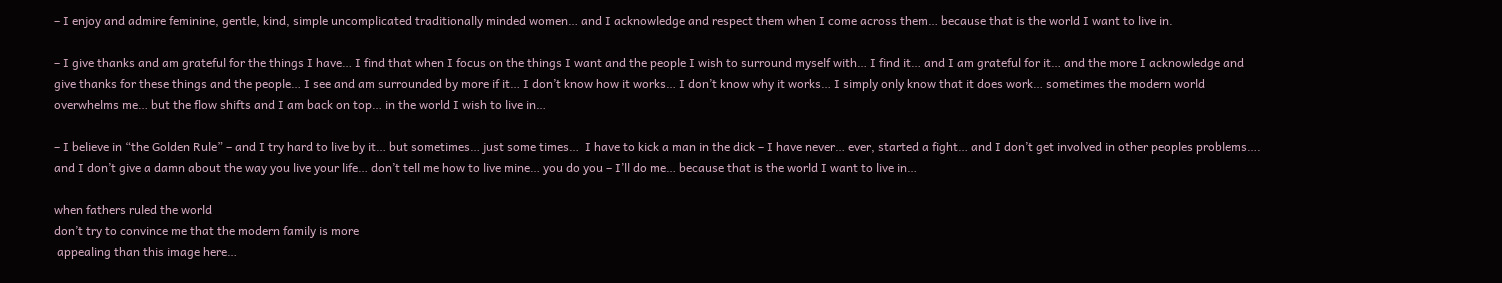– I enjoy and admire feminine, gentle, kind, simple uncomplicated traditionally minded women… and I acknowledge and respect them when I come across them… because that is the world I want to live in.

– I give thanks and am grateful for the things I have… I find that when I focus on the things I want and the people I wish to surround myself with… I find it… and I am grateful for it… and the more I acknowledge and give thanks for these things and the people… I see and am surrounded by more if it… I don’t know how it works… I don’t know why it works… I simply only know that it does work… sometimes the modern world overwhelms me… but the flow shifts and I am back on top… in the world I wish to live in…

– I believe in “the Golden Rule” – and I try hard to live by it… but sometimes… just some times…  I have to kick a man in the dick – I have never… ever, started a fight… and I don’t get involved in other peoples problems…. and I don’t give a damn about the way you live your life… don’t tell me how to live mine… you do you – I’ll do me… because that is the world I want to live in…

when fathers ruled the world
don’t try to convince me that the modern family is more
 appealing than this image here…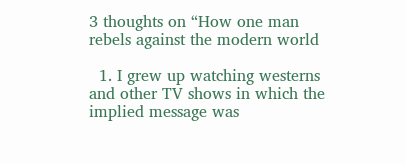3 thoughts on “How one man rebels against the modern world

  1. I grew up watching westerns and other TV shows in which the implied message was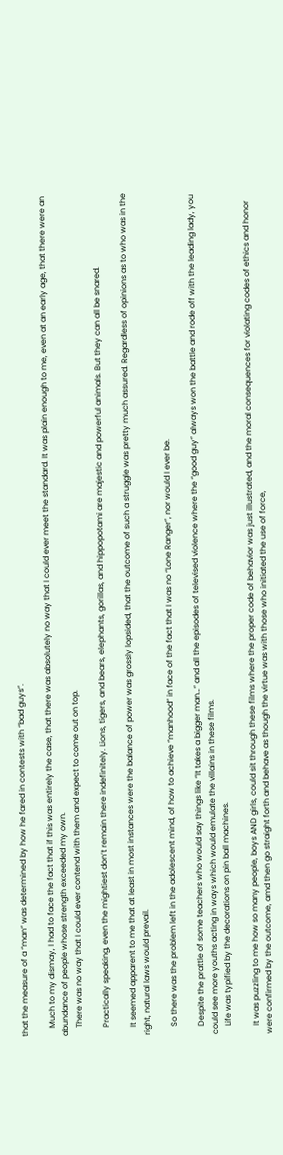that the measure of a “man” was determined by how he fared in contests with “bad guys”.

    Much to my dismay, I had to face the fact that if this was entirely the case, that there was absolutely no way that I could ever meet the standard. It was plain enough to me, even at an early age, that there were an abundance of people whose strength exceeded my own.
    There was no way that I could ever contend with them and expect to come out on top.

    Practically speaking, even the mightiest don’t remain there indefinitely. Lions, tigers, and bears, elephants, gorillas, and hippopotami are majestic and powerful animals. But they can all be snared.

    It seemed apparent to me that at least in most instances were the balance of power was grossly lopsided, that the outcome of such a struggle was pretty much assured. Regardless of opinions as to who was in the right, natural laws would prevail.

    So there was the problem left in the adolescent mind, of how to achieve “manhood” in face of the fact that I was no “Lone Ranger”, nor would I ever be.

    Despite the prattle of some teachers who would say things like “It takes a bigger man…” and all the episodes of televised violence where the “good guy” always won the battle and rode off with the leading lady, you could see more youths acting in ways which would emulate the villains in these films.
    Life was typified by the decorations on pin ball machines.

    It was puzzling to me how so many people, boys AND girls, could sit through these films where the proper code of behavior was just illustrated, and the moral consequences for violating codes of ethics and honor were confirmed by the outcome, amd then go straight forth and behave as though the virtue was with those who initiated the use of force,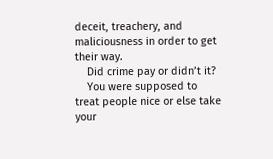deceit, treachery, and maliciousness in order to get their way.
    Did crime pay or didn’t it?
    You were supposed to treat people nice or else take your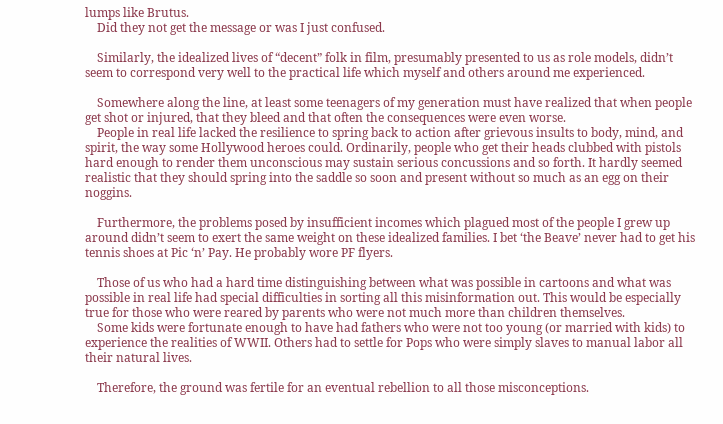lumps like Brutus.
    Did they not get the message or was I just confused.

    Similarly, the idealized lives of “decent” folk in film, presumably presented to us as role models, didn’t seem to correspond very well to the practical life which myself and others around me experienced.

    Somewhere along the line, at least some teenagers of my generation must have realized that when people get shot or injured, that they bleed and that often the consequences were even worse.
    People in real life lacked the resilience to spring back to action after grievous insults to body, mind, and spirit, the way some Hollywood heroes could. Ordinarily, people who get their heads clubbed with pistols hard enough to render them unconscious may sustain serious concussions and so forth. It hardly seemed realistic that they should spring into the saddle so soon and present without so much as an egg on their noggins.

    Furthermore, the problems posed by insufficient incomes which plagued most of the people I grew up around didn’t seem to exert the same weight on these idealized families. I bet ‘the Beave’ never had to get his tennis shoes at Pic ‘n’ Pay. He probably wore PF flyers.

    Those of us who had a hard time distinguishing between what was possible in cartoons and what was possible in real life had special difficulties in sorting all this misinformation out. This would be especially true for those who were reared by parents who were not much more than children themselves.
    Some kids were fortunate enough to have had fathers who were not too young (or married with kids) to experience the realities of WWII. Others had to settle for Pops who were simply slaves to manual labor all their natural lives.

    Therefore, the ground was fertile for an eventual rebellion to all those misconceptions.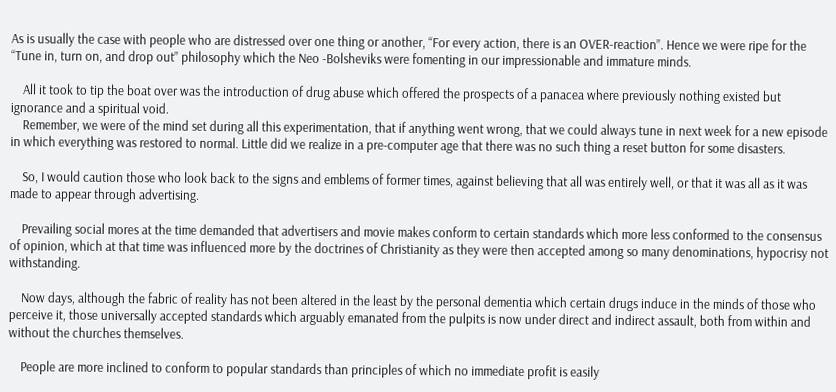As is usually the case with people who are distressed over one thing or another, “For every action, there is an OVER-reaction”. Hence we were ripe for the “Tune in, turn on, and drop out” philosophy which the Neo -Bolsheviks were fomenting in our impressionable and immature minds.

    All it took to tip the boat over was the introduction of drug abuse which offered the prospects of a panacea where previously nothing existed but ignorance and a spiritual void.
    Remember, we were of the mind set during all this experimentation, that if anything went wrong, that we could always tune in next week for a new episode in which everything was restored to normal. Little did we realize in a pre-computer age that there was no such thing a reset button for some disasters.

    So, I would caution those who look back to the signs and emblems of former times, against believing that all was entirely well, or that it was all as it was made to appear through advertising.

    Prevailing social mores at the time demanded that advertisers and movie makes conform to certain standards which more less conformed to the consensus of opinion, which at that time was influenced more by the doctrines of Christianity as they were then accepted among so many denominations, hypocrisy not withstanding.

    Now days, although the fabric of reality has not been altered in the least by the personal dementia which certain drugs induce in the minds of those who perceive it, those universally accepted standards which arguably emanated from the pulpits is now under direct and indirect assault, both from within and without the churches themselves.

    People are more inclined to conform to popular standards than principles of which no immediate profit is easily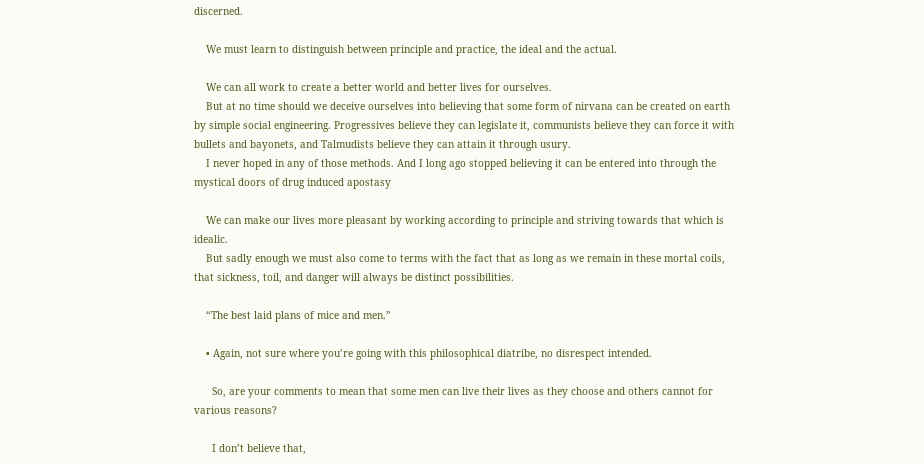discerned.

    We must learn to distinguish between principle and practice, the ideal and the actual.

    We can all work to create a better world and better lives for ourselves.
    But at no time should we deceive ourselves into believing that some form of nirvana can be created on earth by simple social engineering. Progressives believe they can legislate it, communists believe they can force it with bullets and bayonets, and Talmudists believe they can attain it through usury.
    I never hoped in any of those methods. And I long ago stopped believing it can be entered into through the mystical doors of drug induced apostasy

    We can make our lives more pleasant by working according to principle and striving towards that which is idealic.
    But sadly enough we must also come to terms with the fact that as long as we remain in these mortal coils, that sickness, toil, and danger will always be distinct possibilities.

    “The best laid plans of mice and men.”

    • Again, not sure where you’re going with this philosophical diatribe, no disrespect intended.

      So, are your comments to mean that some men can live their lives as they choose and others cannot for various reasons?

      I don’t believe that,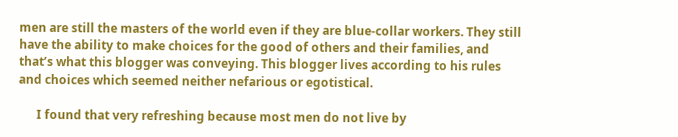men are still the masters of the world even if they are blue-collar workers. They still have the ability to make choices for the good of others and their families, and that’s what this blogger was conveying. This blogger lives according to his rules and choices which seemed neither nefarious or egotistical.

      I found that very refreshing because most men do not live by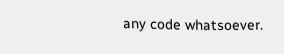any code whatsoever.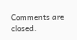Comments are closed.